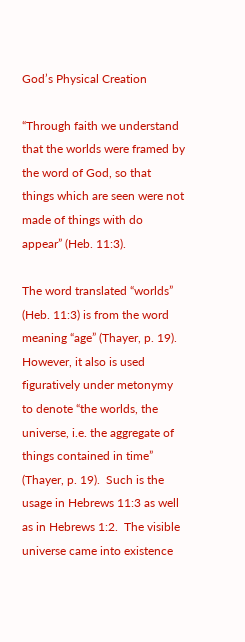God’s Physical Creation

“Through faith we understand that the worlds were framed by the word of God, so that things which are seen were not made of things with do appear” (Heb. 11:3).

The word translated “worlds” (Heb. 11:3) is from the word meaning “age” (Thayer, p. 19).  However, it also is used figuratively under metonymy to denote “the worlds, the universe, i.e. the aggregate of things contained in time” (Thayer, p. 19).  Such is the usage in Hebrews 11:3 as well as in Hebrews 1:2.  The visible universe came into existence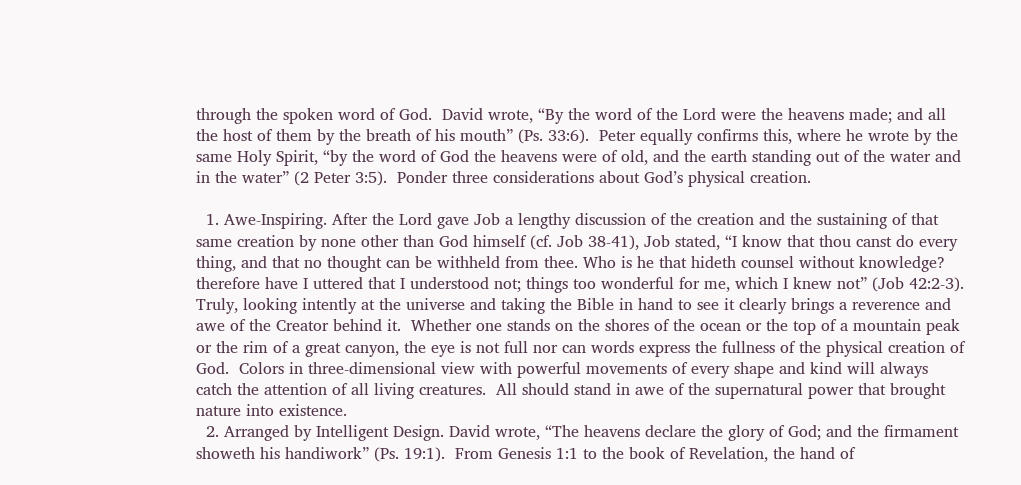through the spoken word of God.  David wrote, “By the word of the Lord were the heavens made; and all the host of them by the breath of his mouth” (Ps. 33:6).  Peter equally confirms this, where he wrote by the same Holy Spirit, “by the word of God the heavens were of old, and the earth standing out of the water and in the water” (2 Peter 3:5).  Ponder three considerations about God’s physical creation.

  1. Awe-Inspiring. After the Lord gave Job a lengthy discussion of the creation and the sustaining of that same creation by none other than God himself (cf. Job 38-41), Job stated, “I know that thou canst do every thing, and that no thought can be withheld from thee. Who is he that hideth counsel without knowledge? therefore have I uttered that I understood not; things too wonderful for me, which I knew not” (Job 42:2-3).  Truly, looking intently at the universe and taking the Bible in hand to see it clearly brings a reverence and awe of the Creator behind it.  Whether one stands on the shores of the ocean or the top of a mountain peak or the rim of a great canyon, the eye is not full nor can words express the fullness of the physical creation of God.  Colors in three-dimensional view with powerful movements of every shape and kind will always catch the attention of all living creatures.  All should stand in awe of the supernatural power that brought nature into existence.
  2. Arranged by Intelligent Design. David wrote, “The heavens declare the glory of God; and the firmament showeth his handiwork” (Ps. 19:1).  From Genesis 1:1 to the book of Revelation, the hand of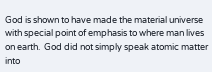God is shown to have made the material universe with special point of emphasis to where man lives on earth.  God did not simply speak atomic matter into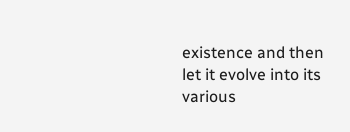existence and then let it evolve into its various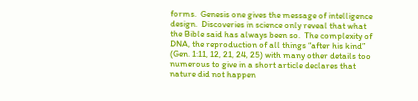forms.  Genesis one gives the message of intelligence design.  Discoveries in science only reveal that what the Bible said has always been so.  The complexity of DNA, the reproduction of all things “after his kind” (Gen. 1:11, 12, 21, 24, 25) with many other details too numerous to give in a short article declares that nature did not happen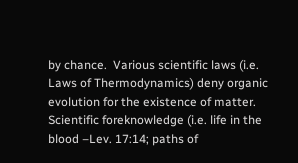by chance.  Various scientific laws (i.e. Laws of Thermodynamics) deny organic evolution for the existence of matter.  Scientific foreknowledge (i.e. life in the blood –Lev. 17:14; paths of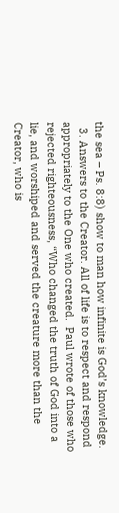the sea – Ps. 8:8) show to man how infinite is God’s knowledge.
  3. Answers to the Creator. All of life is to respect and respond appropriately to the One who created.  Paul wrote of those who rejected righteousness, “Who changed the truth of God into a lie, and worshiped and served the creature more than the Creator, who is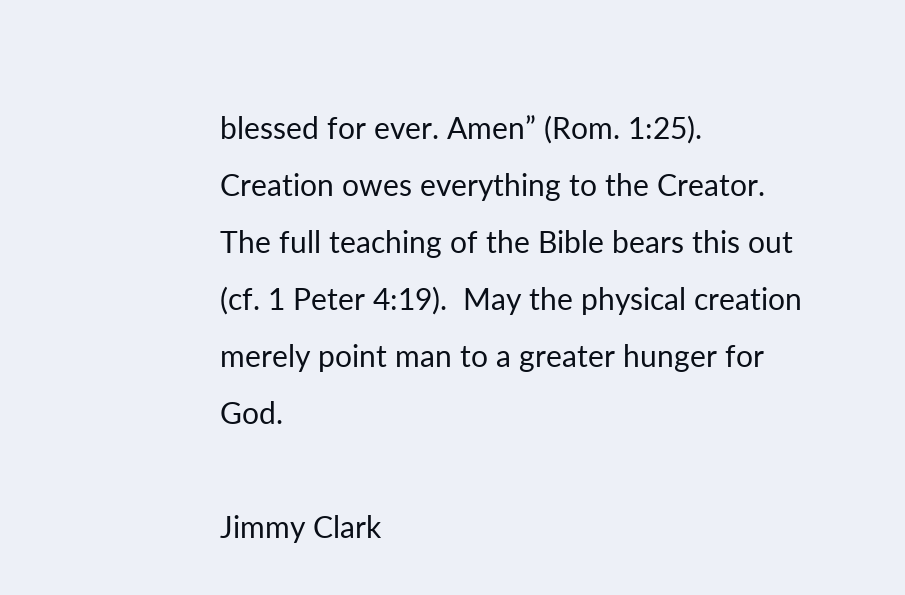blessed for ever. Amen” (Rom. 1:25).  Creation owes everything to the Creator.  The full teaching of the Bible bears this out (cf. 1 Peter 4:19).  May the physical creation merely point man to a greater hunger for God.

Jimmy Clark